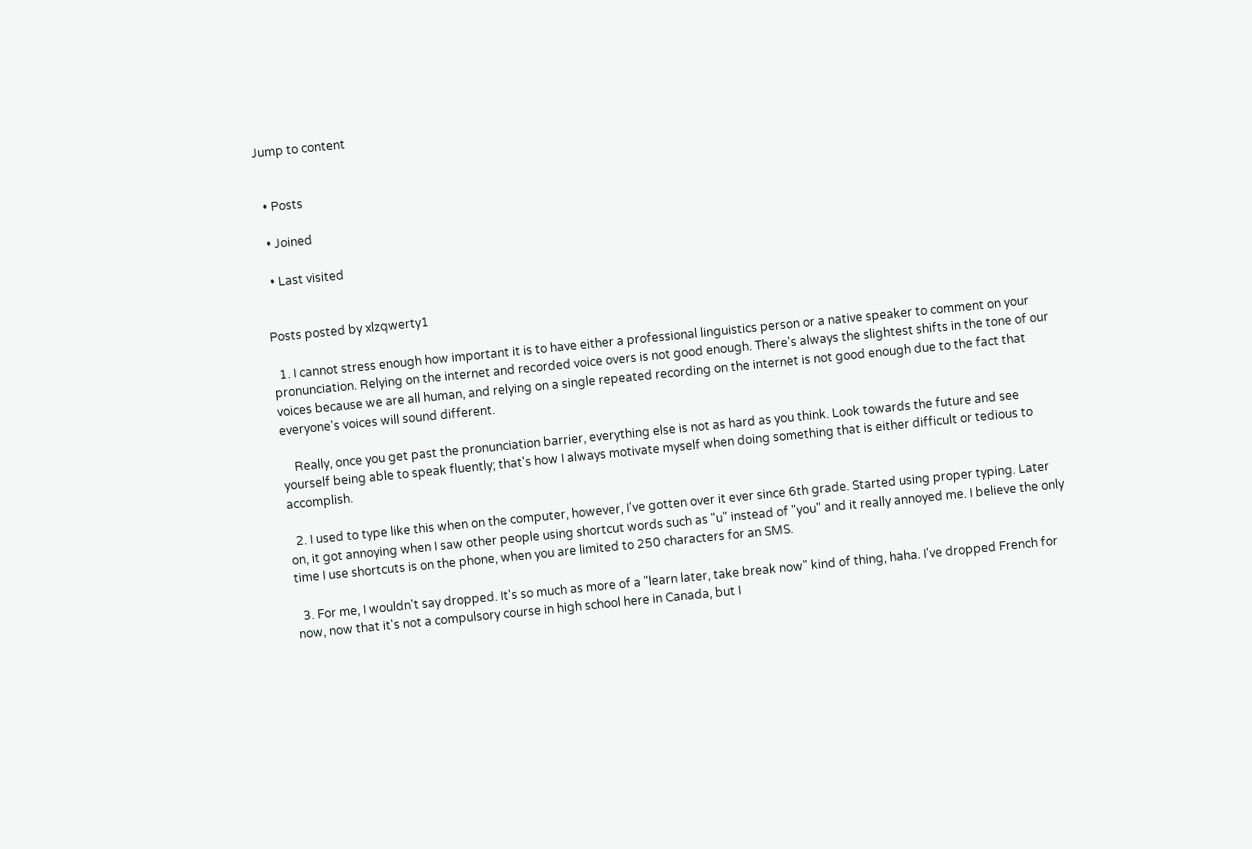Jump to content


  • Posts

  • Joined

  • Last visited


Posts posted by xlzqwerty1

  1. I cannot stress enough how important it is to have either a professional linguistics person or a native speaker to comment on your pronunciation. Relying on the internet and recorded voice overs is not good enough. There's always the slightest shifts in the tone of our voices because we are all human, and relying on a single repeated recording on the internet is not good enough due to the fact that everyone's voices will sound different.

    Really, once you get past the pronunciation barrier, everything else is not as hard as you think. Look towards the future and see yourself being able to speak fluently; that's how I always motivate myself when doing something that is either difficult or tedious to accomplish.

  2. I used to type like this when on the computer, however, I've gotten over it ever since 6th grade. Started using proper typing. Later on, it got annoying when I saw other people using shortcut words such as "u" instead of "you" and it really annoyed me. I believe the only time I use shortcuts is on the phone, when you are limited to 250 characters for an SMS.

  3. For me, I wouldn't say dropped. It's so much as more of a "learn later, take break now" kind of thing, haha. I've dropped French for now, now that it's not a compulsory course in high school here in Canada, but I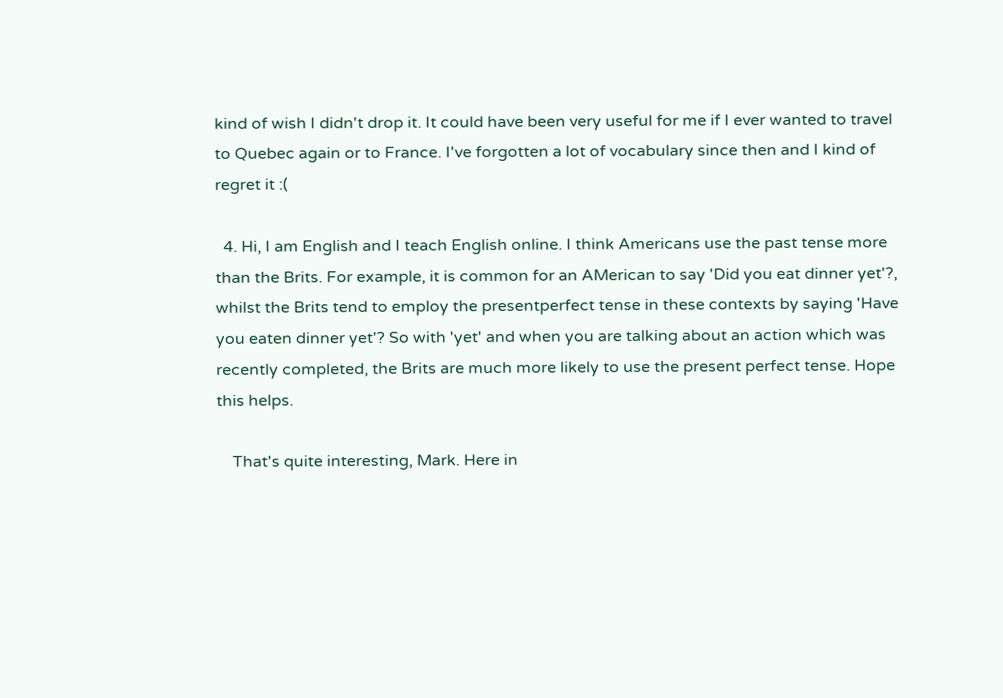kind of wish I didn't drop it. It could have been very useful for me if I ever wanted to travel to Quebec again or to France. I've forgotten a lot of vocabulary since then and I kind of regret it :(

  4. Hi, I am English and I teach English online. I think Americans use the past tense more than the Brits. For example, it is common for an AMerican to say 'Did you eat dinner yet'?, whilst the Brits tend to employ the presentperfect tense in these contexts by saying 'Have you eaten dinner yet'? So with 'yet' and when you are talking about an action which was recently completed, the Brits are much more likely to use the present perfect tense. Hope this helps.

    That's quite interesting, Mark. Here in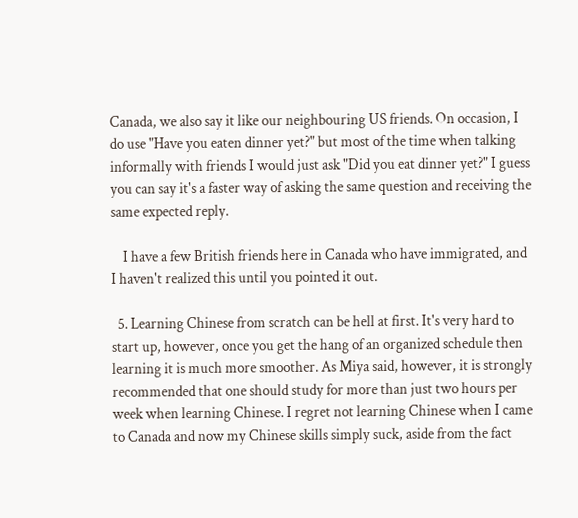Canada, we also say it like our neighbouring US friends. On occasion, I do use "Have you eaten dinner yet?" but most of the time when talking informally with friends I would just ask "Did you eat dinner yet?" I guess you can say it's a faster way of asking the same question and receiving the same expected reply.

    I have a few British friends here in Canada who have immigrated, and I haven't realized this until you pointed it out.

  5. Learning Chinese from scratch can be hell at first. It's very hard to start up, however, once you get the hang of an organized schedule then learning it is much more smoother. As Miya said, however, it is strongly recommended that one should study for more than just two hours per week when learning Chinese. I regret not learning Chinese when I came to Canada and now my Chinese skills simply suck, aside from the fact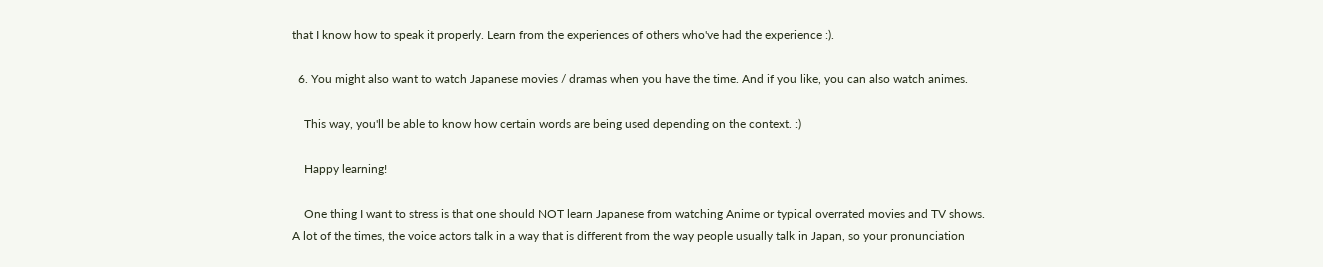that I know how to speak it properly. Learn from the experiences of others who've had the experience :).

  6. You might also want to watch Japanese movies / dramas when you have the time. And if you like, you can also watch animes.

    This way, you'll be able to know how certain words are being used depending on the context. :)

    Happy learning!

    One thing I want to stress is that one should NOT learn Japanese from watching Anime or typical overrated movies and TV shows. A lot of the times, the voice actors talk in a way that is different from the way people usually talk in Japan, so your pronunciation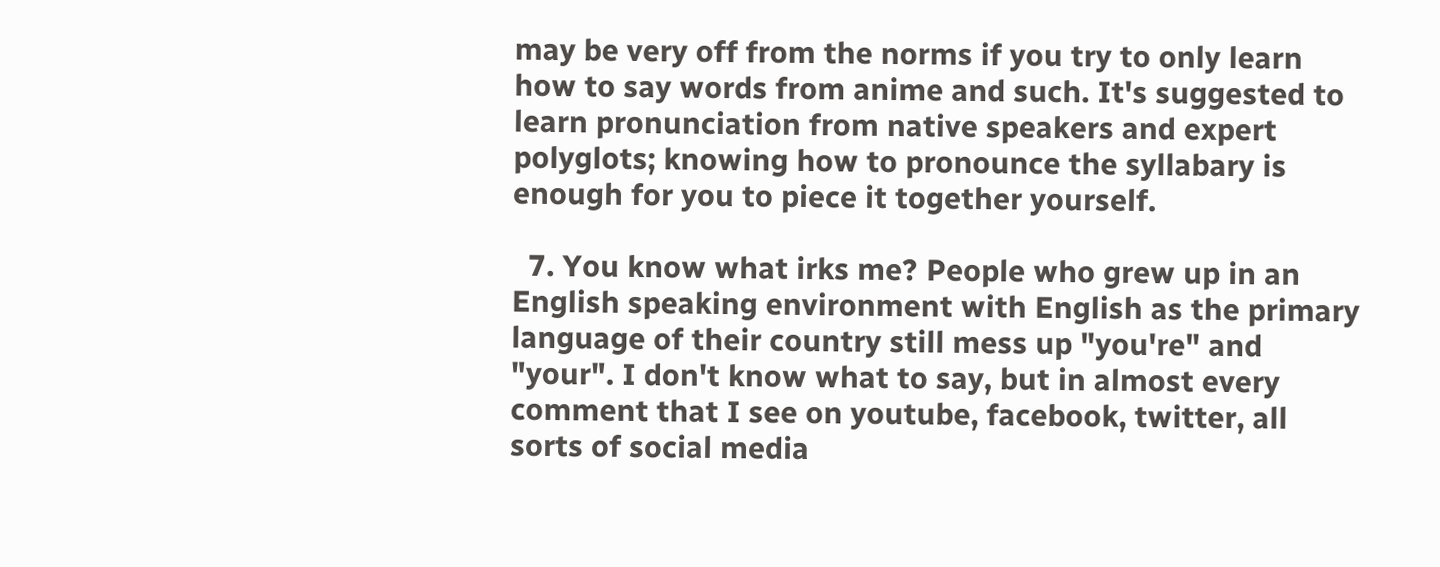may be very off from the norms if you try to only learn how to say words from anime and such. It's suggested to learn pronunciation from native speakers and expert polyglots; knowing how to pronounce the syllabary is enough for you to piece it together yourself.

  7. You know what irks me? People who grew up in an English speaking environment with English as the primary language of their country still mess up "you're" and "your". I don't know what to say, but in almost every comment that I see on youtube, facebook, twitter, all sorts of social media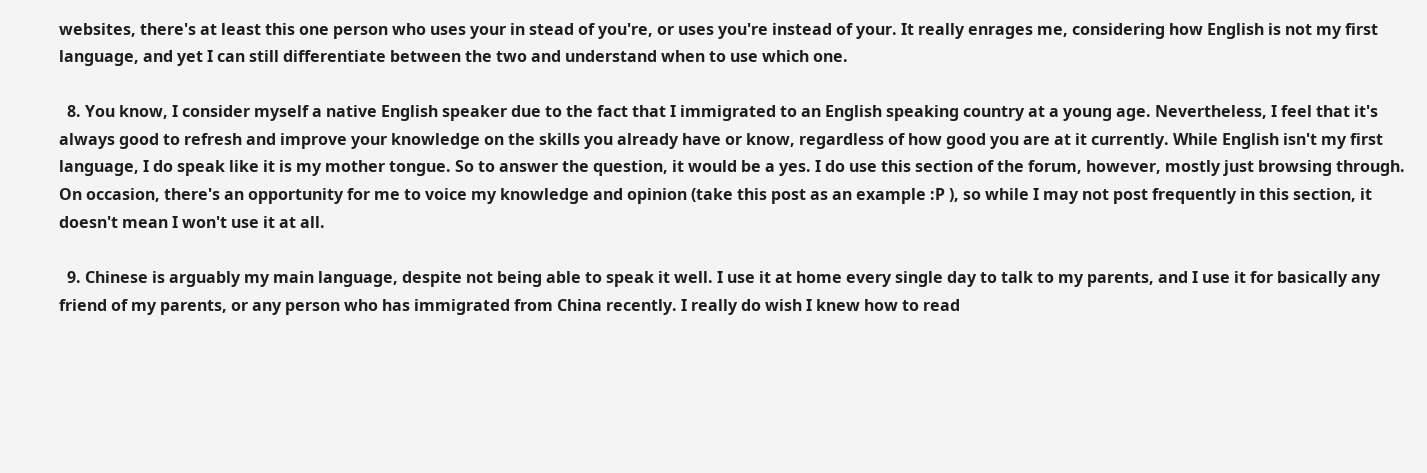websites, there's at least this one person who uses your in stead of you're, or uses you're instead of your. It really enrages me, considering how English is not my first language, and yet I can still differentiate between the two and understand when to use which one.

  8. You know, I consider myself a native English speaker due to the fact that I immigrated to an English speaking country at a young age. Nevertheless, I feel that it's always good to refresh and improve your knowledge on the skills you already have or know, regardless of how good you are at it currently. While English isn't my first language, I do speak like it is my mother tongue. So to answer the question, it would be a yes. I do use this section of the forum, however, mostly just browsing through. On occasion, there's an opportunity for me to voice my knowledge and opinion (take this post as an example :P ), so while I may not post frequently in this section, it doesn't mean I won't use it at all.

  9. Chinese is arguably my main language, despite not being able to speak it well. I use it at home every single day to talk to my parents, and I use it for basically any friend of my parents, or any person who has immigrated from China recently. I really do wish I knew how to read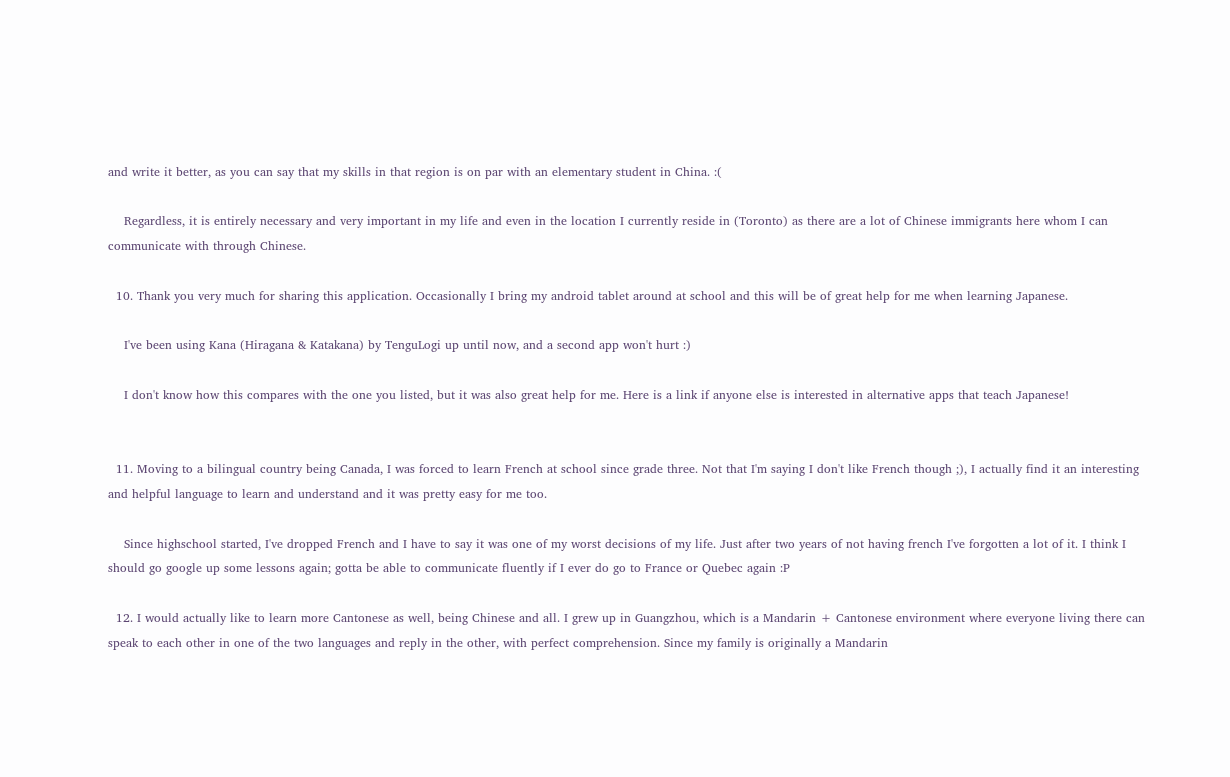and write it better, as you can say that my skills in that region is on par with an elementary student in China. :(

    Regardless, it is entirely necessary and very important in my life and even in the location I currently reside in (Toronto) as there are a lot of Chinese immigrants here whom I can communicate with through Chinese.

  10. Thank you very much for sharing this application. Occasionally I bring my android tablet around at school and this will be of great help for me when learning Japanese.

    I've been using Kana (Hiragana & Katakana) by TenguLogi up until now, and a second app won't hurt :)

    I don't know how this compares with the one you listed, but it was also great help for me. Here is a link if anyone else is interested in alternative apps that teach Japanese!


  11. Moving to a bilingual country being Canada, I was forced to learn French at school since grade three. Not that I'm saying I don't like French though ;), I actually find it an interesting and helpful language to learn and understand and it was pretty easy for me too.

    Since highschool started, I've dropped French and I have to say it was one of my worst decisions of my life. Just after two years of not having french I've forgotten a lot of it. I think I should go google up some lessons again; gotta be able to communicate fluently if I ever do go to France or Quebec again :P

  12. I would actually like to learn more Cantonese as well, being Chinese and all. I grew up in Guangzhou, which is a Mandarin + Cantonese environment where everyone living there can speak to each other in one of the two languages and reply in the other, with perfect comprehension. Since my family is originally a Mandarin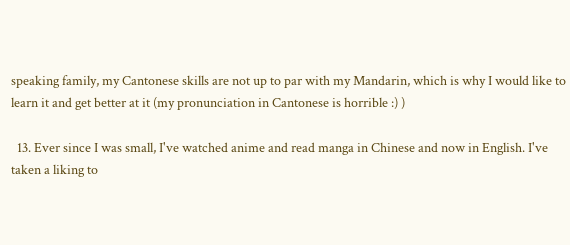speaking family, my Cantonese skills are not up to par with my Mandarin, which is why I would like to learn it and get better at it (my pronunciation in Cantonese is horrible :) )

  13. Ever since I was small, I've watched anime and read manga in Chinese and now in English. I've taken a liking to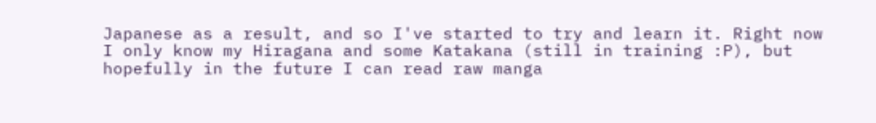Japanese as a result, and so I've started to try and learn it. Right now I only know my Hiragana and some Katakana (still in training :P), but hopefully in the future I can read raw manga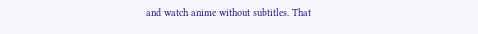and watch anime without subtitles. That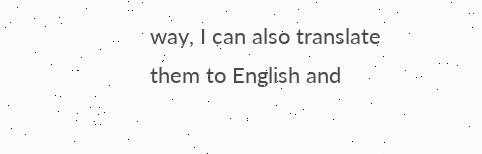way, I can also translate them to English and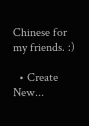Chinese for my friends. :)

  • Create New...